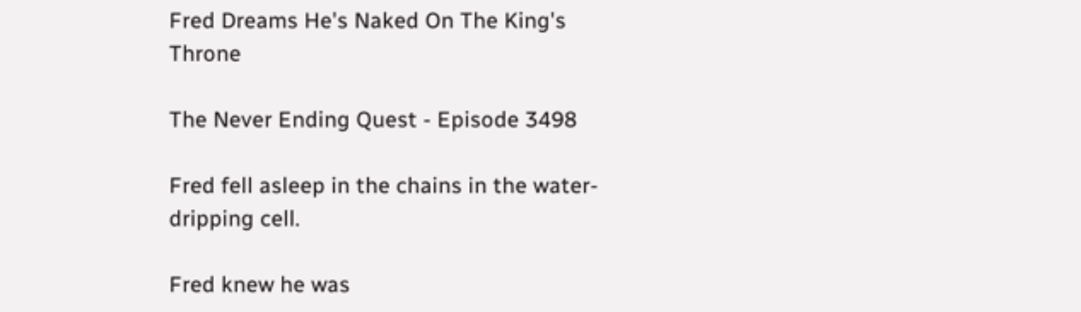Fred Dreams He's Naked On The King's Throne

The Never Ending Quest - Episode 3498

Fred fell asleep in the chains in the water-dripping cell.

Fred knew he was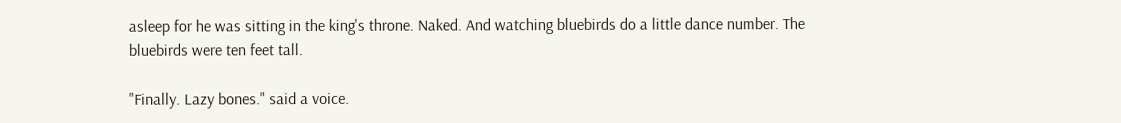asleep for he was sitting in the king's throne. Naked. And watching bluebirds do a little dance number. The bluebirds were ten feet tall.

"Finally. Lazy bones." said a voice.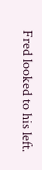Fred looked to his left.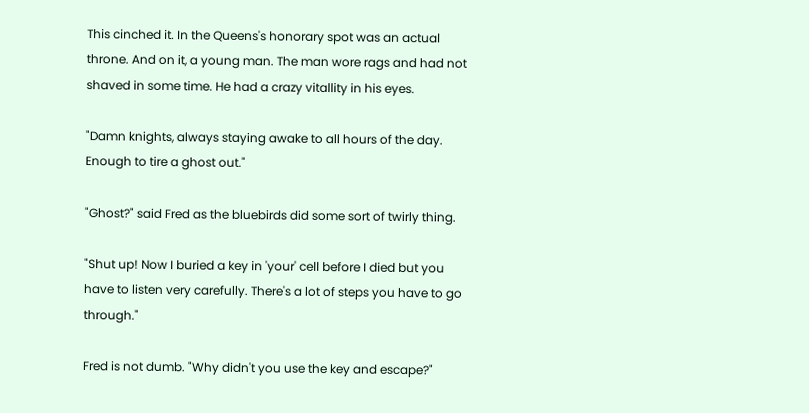This cinched it. In the Queens's honorary spot was an actual throne. And on it, a young man. The man wore rags and had not shaved in some time. He had a crazy vitallity in his eyes.

"Damn knights, always staying awake to all hours of the day. Enough to tire a ghost out."

"Ghost?" said Fred as the bluebirds did some sort of twirly thing.

"Shut up! Now I buried a key in 'your' cell before I died but you have to listen very carefully. There's a lot of steps you have to go through."

Fred is not dumb. "Why didn't you use the key and escape?"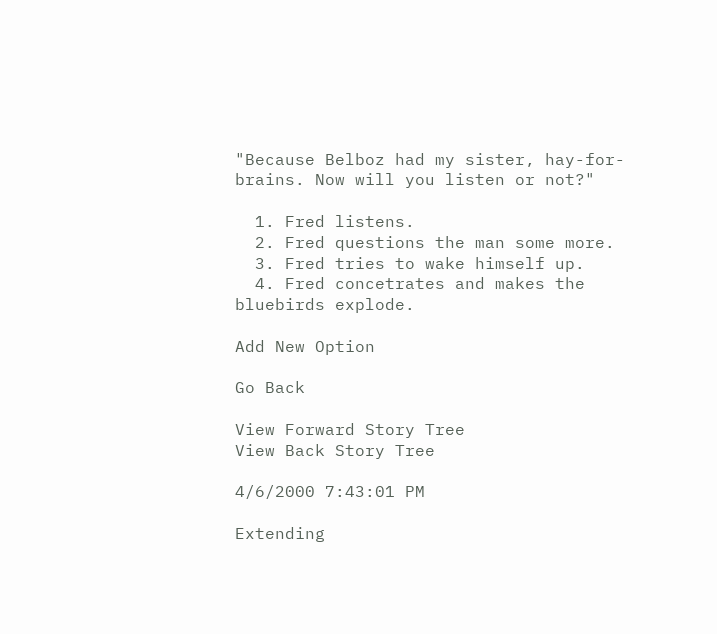"Because Belboz had my sister, hay-for-brains. Now will you listen or not?"

  1. Fred listens.
  2. Fred questions the man some more.
  3. Fred tries to wake himself up.
  4. Fred concetrates and makes the bluebirds explode.

Add New Option

Go Back

View Forward Story Tree
View Back Story Tree

4/6/2000 7:43:01 PM

Extending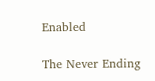Enabled

The Never Ending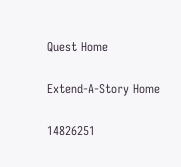Quest Home

Extend-A-Story Home

14826251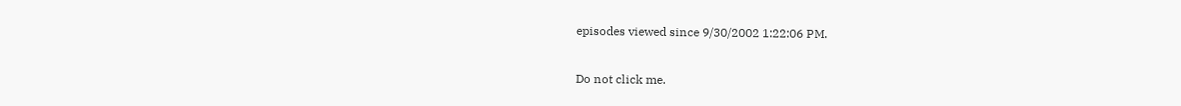episodes viewed since 9/30/2002 1:22:06 PM.

Do not click me.